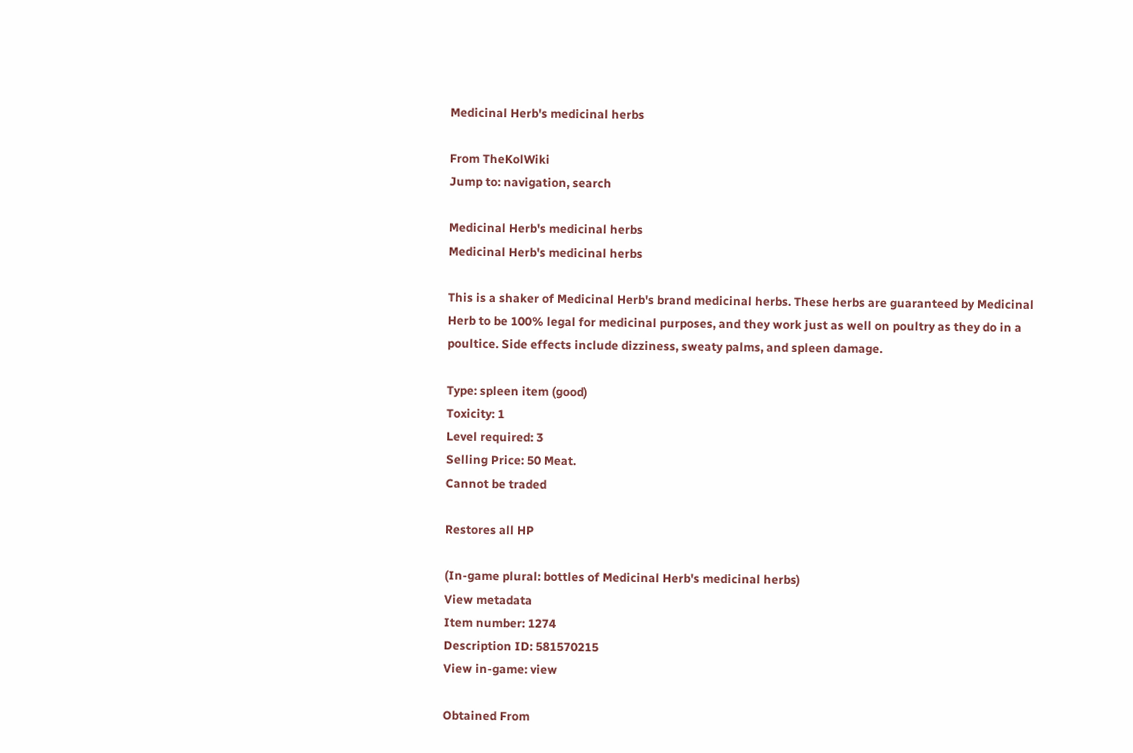Medicinal Herb's medicinal herbs

From TheKolWiki
Jump to: navigation, search

Medicinal Herb's medicinal herbs
Medicinal Herb's medicinal herbs

This is a shaker of Medicinal Herb's brand medicinal herbs. These herbs are guaranteed by Medicinal Herb to be 100% legal for medicinal purposes, and they work just as well on poultry as they do in a poultice. Side effects include dizziness, sweaty palms, and spleen damage.

Type: spleen item (good)
Toxicity: 1
Level required: 3
Selling Price: 50 Meat.
Cannot be traded

Restores all HP

(In-game plural: bottles of Medicinal Herb's medicinal herbs)
View metadata
Item number: 1274
Description ID: 581570215
View in-game: view

Obtained From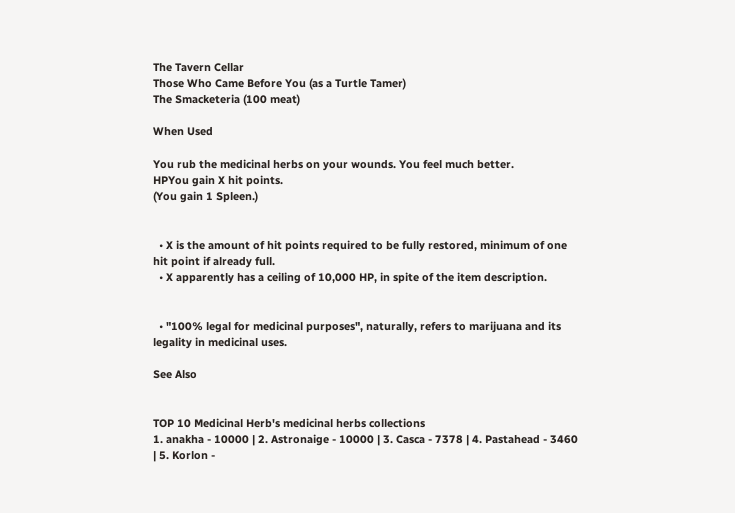The Tavern Cellar
Those Who Came Before You (as a Turtle Tamer)
The Smacketeria (100 meat)

When Used

You rub the medicinal herbs on your wounds. You feel much better.
HPYou gain X hit points.
(You gain 1 Spleen.)


  • X is the amount of hit points required to be fully restored, minimum of one hit point if already full.
  • X apparently has a ceiling of 10,000 HP, in spite of the item description.


  • "100% legal for medicinal purposes", naturally, refers to marijuana and its legality in medicinal uses.

See Also


TOP 10 Medicinal Herb's medicinal herbs collections
1. anakha - 10000 | 2. Astronaige - 10000 | 3. Casca - 7378 | 4. Pastahead - 3460 | 5. Korlon -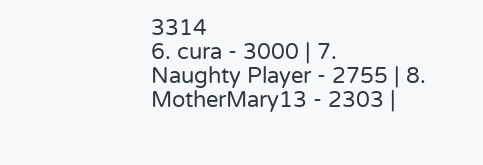3314
6. cura - 3000 | 7. Naughty Player - 2755 | 8. MotherMary13 - 2303 |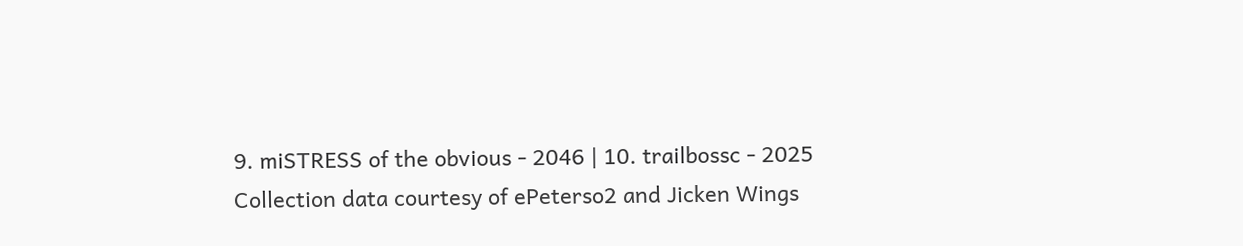9. miSTRESS of the obvious - 2046 | 10. trailbossc - 2025
Collection data courtesy of ePeterso2 and Jicken Wings